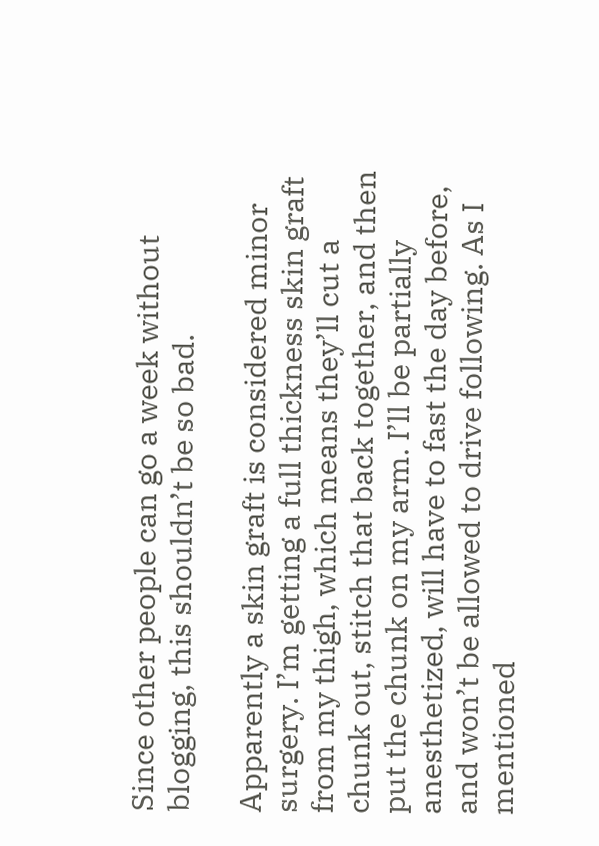Since other people can go a week without blogging, this shouldn’t be so bad.

Apparently a skin graft is considered minor surgery. I’m getting a full thickness skin graft from my thigh, which means they’ll cut a chunk out, stitch that back together, and then put the chunk on my arm. I’ll be partially anesthetized, will have to fast the day before, and won’t be allowed to drive following. As I mentioned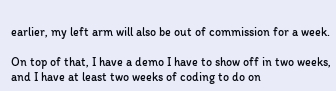earlier, my left arm will also be out of commission for a week.

On top of that, I have a demo I have to show off in two weeks, and I have at least two weeks of coding to do on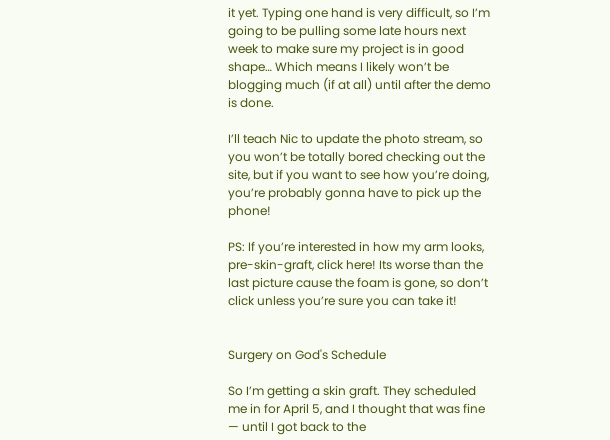it yet. Typing one hand is very difficult, so I’m going to be pulling some late hours next week to make sure my project is in good shape… Which means I likely won’t be blogging much (if at all) until after the demo is done.

I’ll teach Nic to update the photo stream, so you won’t be totally bored checking out the site, but if you want to see how you’re doing, you’re probably gonna have to pick up the phone!

PS: If you’re interested in how my arm looks, pre-skin-graft, click here! Its worse than the last picture cause the foam is gone, so don’t click unless you’re sure you can take it!


Surgery on God's Schedule

So I’m getting a skin graft. They scheduled me in for April 5, and I thought that was fine — until I got back to the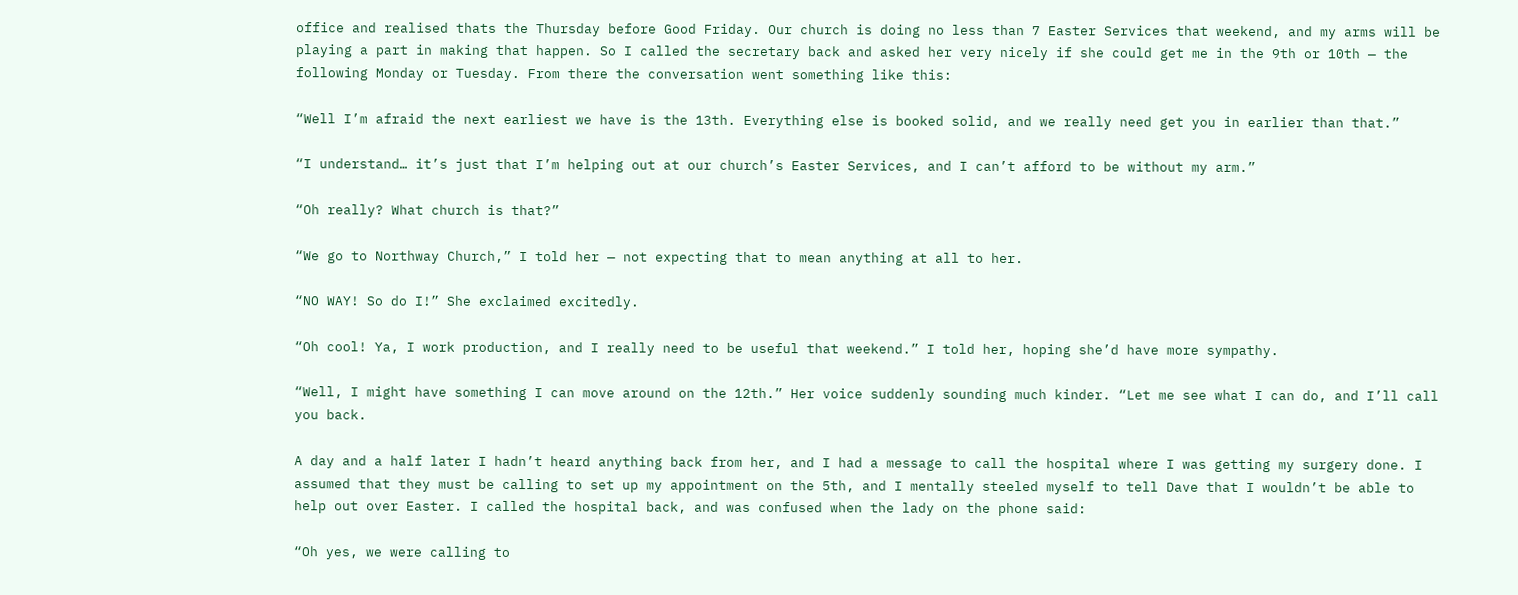office and realised thats the Thursday before Good Friday. Our church is doing no less than 7 Easter Services that weekend, and my arms will be playing a part in making that happen. So I called the secretary back and asked her very nicely if she could get me in the 9th or 10th — the following Monday or Tuesday. From there the conversation went something like this:

“Well I’m afraid the next earliest we have is the 13th. Everything else is booked solid, and we really need get you in earlier than that.”

“I understand… it’s just that I’m helping out at our church’s Easter Services, and I can’t afford to be without my arm.”

“Oh really? What church is that?”

“We go to Northway Church,” I told her — not expecting that to mean anything at all to her.

“NO WAY! So do I!” She exclaimed excitedly.

“Oh cool! Ya, I work production, and I really need to be useful that weekend.” I told her, hoping she’d have more sympathy.

“Well, I might have something I can move around on the 12th.” Her voice suddenly sounding much kinder. “Let me see what I can do, and I’ll call you back.

A day and a half later I hadn’t heard anything back from her, and I had a message to call the hospital where I was getting my surgery done. I assumed that they must be calling to set up my appointment on the 5th, and I mentally steeled myself to tell Dave that I wouldn’t be able to help out over Easter. I called the hospital back, and was confused when the lady on the phone said:

“Oh yes, we were calling to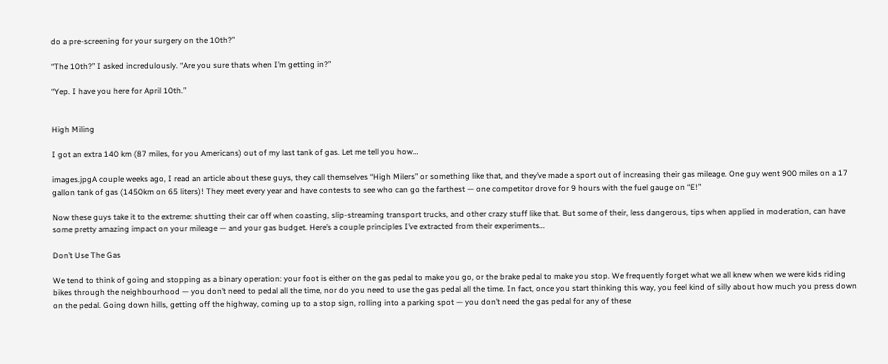do a pre-screening for your surgery on the 10th?”

“The 10th?” I asked incredulously. “Are you sure thats when I’m getting in?”

“Yep. I have you here for April 10th.”


High Miling

I got an extra 140 km (87 miles, for you Americans) out of my last tank of gas. Let me tell you how…

images.jpgA couple weeks ago, I read an article about these guys, they call themselves “High Milers” or something like that, and they’ve made a sport out of increasing their gas mileage. One guy went 900 miles on a 17 gallon tank of gas (1450km on 65 liters)! They meet every year and have contests to see who can go the farthest — one competitor drove for 9 hours with the fuel gauge on “E!”

Now these guys take it to the extreme: shutting their car off when coasting, slip-streaming transport trucks, and other crazy stuff like that. But some of their, less dangerous, tips when applied in moderation, can have some pretty amazing impact on your mileage — and your gas budget. Here’s a couple principles I’ve extracted from their experiments…

Don’t Use The Gas

We tend to think of going and stopping as a binary operation: your foot is either on the gas pedal to make you go, or the brake pedal to make you stop. We frequently forget what we all knew when we were kids riding bikes through the neighbourhood — you don’t need to pedal all the time, nor do you need to use the gas pedal all the time. In fact, once you start thinking this way, you feel kind of silly about how much you press down on the pedal. Going down hills, getting off the highway, coming up to a stop sign, rolling into a parking spot — you don’t need the gas pedal for any of these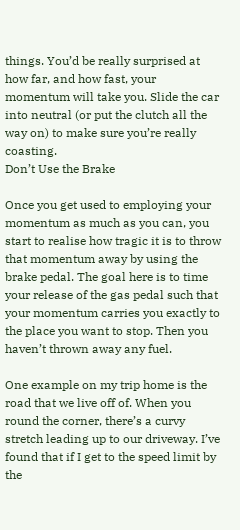things. You’d be really surprised at how far, and how fast, your momentum will take you. Slide the car into neutral (or put the clutch all the way on) to make sure you’re really coasting.
Don’t Use the Brake

Once you get used to employing your momentum as much as you can, you start to realise how tragic it is to throw that momentum away by using the brake pedal. The goal here is to time your release of the gas pedal such that your momentum carries you exactly to the place you want to stop. Then you haven’t thrown away any fuel.

One example on my trip home is the road that we live off of. When you round the corner, there’s a curvy stretch leading up to our driveway. I’ve found that if I get to the speed limit by the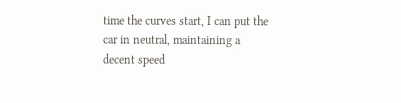time the curves start, I can put the car in neutral, maintaining a decent speed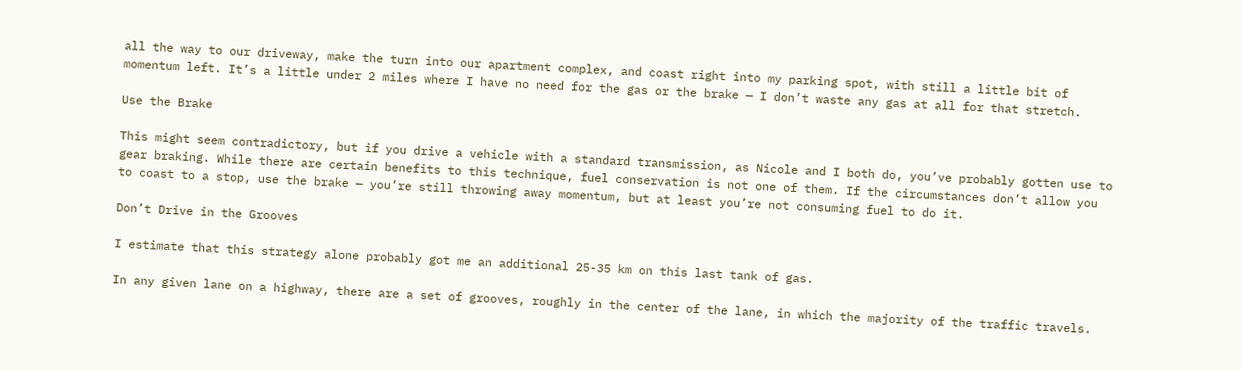all the way to our driveway, make the turn into our apartment complex, and coast right into my parking spot, with still a little bit of momentum left. It’s a little under 2 miles where I have no need for the gas or the brake — I don’t waste any gas at all for that stretch.

Use the Brake

This might seem contradictory, but if you drive a vehicle with a standard transmission, as Nicole and I both do, you’ve probably gotten use to gear braking. While there are certain benefits to this technique, fuel conservation is not one of them. If the circumstances don’t allow you to coast to a stop, use the brake — you’re still throwing away momentum, but at least you’re not consuming fuel to do it.

Don’t Drive in the Grooves

I estimate that this strategy alone probably got me an additional 25-35 km on this last tank of gas.

In any given lane on a highway, there are a set of grooves, roughly in the center of the lane, in which the majority of the traffic travels.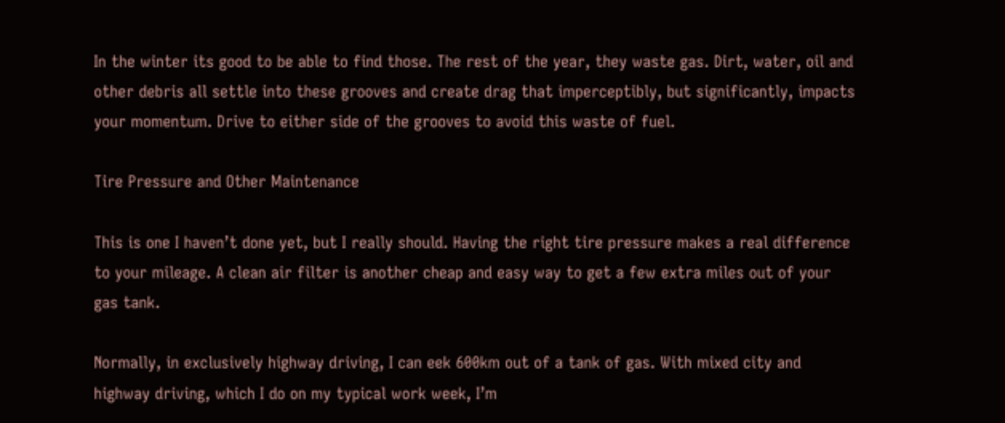In the winter its good to be able to find those. The rest of the year, they waste gas. Dirt, water, oil and other debris all settle into these grooves and create drag that imperceptibly, but significantly, impacts your momentum. Drive to either side of the grooves to avoid this waste of fuel.

Tire Pressure and Other Maintenance

This is one I haven’t done yet, but I really should. Having the right tire pressure makes a real difference to your mileage. A clean air filter is another cheap and easy way to get a few extra miles out of your gas tank.

Normally, in exclusively highway driving, I can eek 600km out of a tank of gas. With mixed city and highway driving, which I do on my typical work week, I’m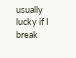usually lucky if I break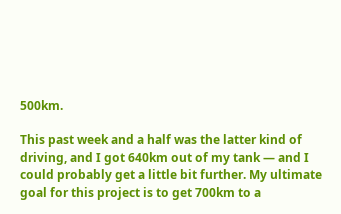500km.

This past week and a half was the latter kind of driving, and I got 640km out of my tank — and I could probably get a little bit further. My ultimate goal for this project is to get 700km to a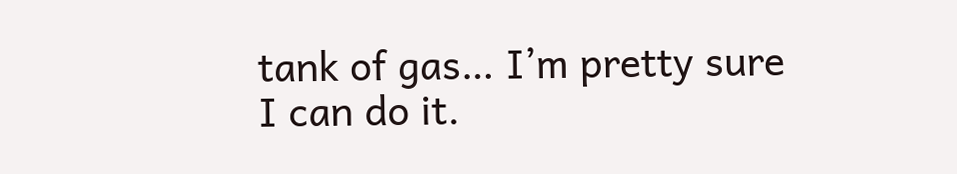tank of gas… I’m pretty sure I can do it.